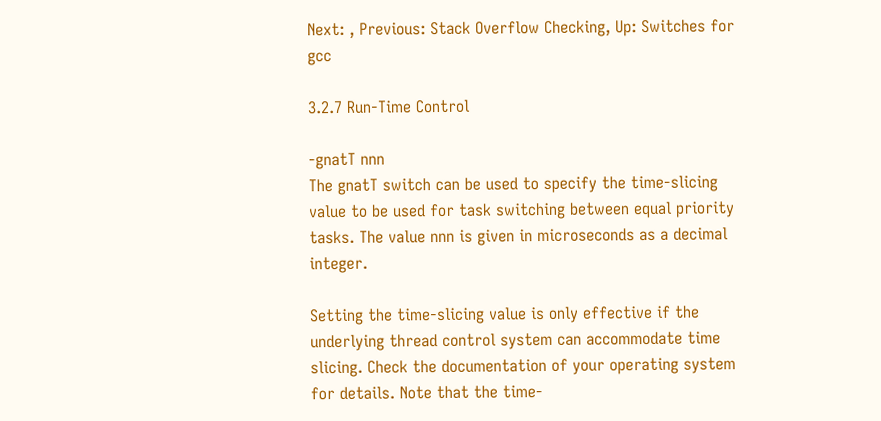Next: , Previous: Stack Overflow Checking, Up: Switches for gcc

3.2.7 Run-Time Control

-gnatT nnn
The gnatT switch can be used to specify the time-slicing value to be used for task switching between equal priority tasks. The value nnn is given in microseconds as a decimal integer.

Setting the time-slicing value is only effective if the underlying thread control system can accommodate time slicing. Check the documentation of your operating system for details. Note that the time-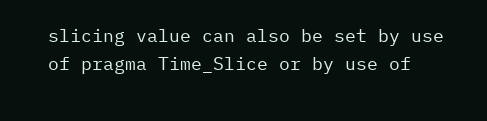slicing value can also be set by use of pragma Time_Slice or by use of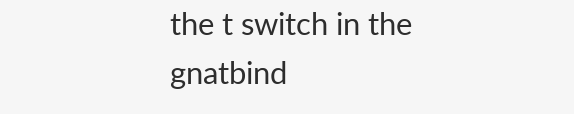the t switch in the gnatbind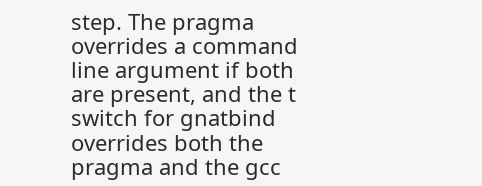step. The pragma overrides a command line argument if both are present, and the t switch for gnatbind overrides both the pragma and the gcc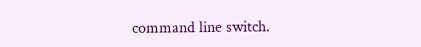command line switch.